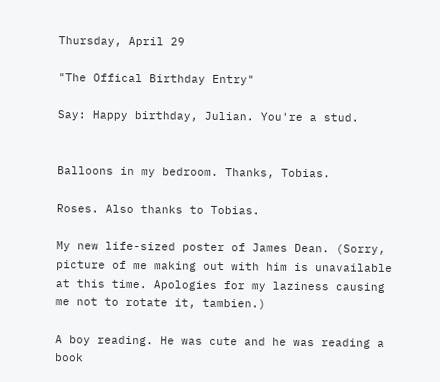Thursday, April 29

"The Offical Birthday Entry"

Say: Happy birthday, Julian. You're a stud.


Balloons in my bedroom. Thanks, Tobias.

Roses. Also thanks to Tobias.

My new life-sized poster of James Dean. (Sorry, picture of me making out with him is unavailable at this time. Apologies for my laziness causing me not to rotate it, tambien.)

A boy reading. He was cute and he was reading a book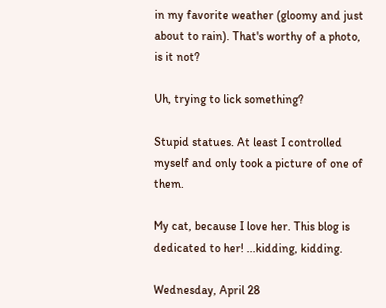in my favorite weather (gloomy and just about to rain). That's worthy of a photo, is it not?

Uh, trying to lick something?

Stupid statues. At least I controlled myself and only took a picture of one of them.

My cat, because I love her. This blog is dedicated to her! ...kidding, kidding.

Wednesday, April 28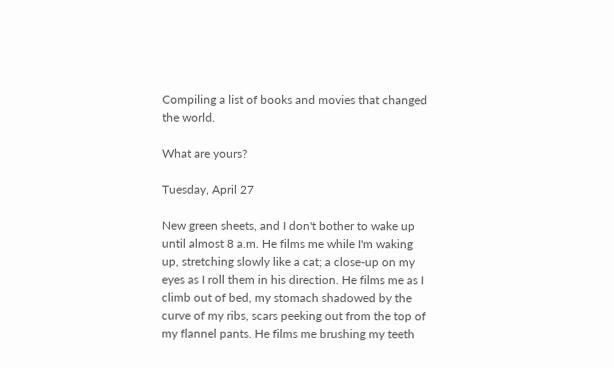Compiling a list of books and movies that changed the world.

What are yours?

Tuesday, April 27

New green sheets, and I don't bother to wake up until almost 8 a.m. He films me while I'm waking up, stretching slowly like a cat; a close-up on my eyes as I roll them in his direction. He films me as I climb out of bed, my stomach shadowed by the curve of my ribs, scars peeking out from the top of my flannel pants. He films me brushing my teeth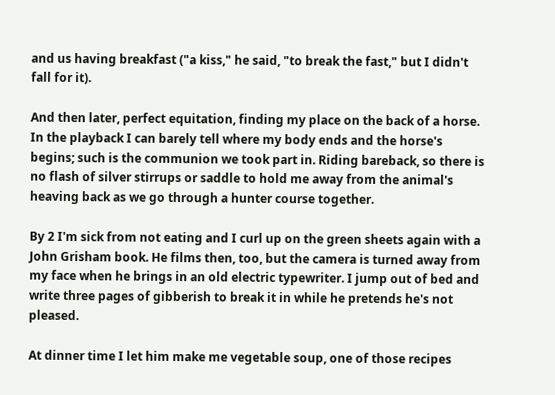and us having breakfast ("a kiss," he said, "to break the fast," but I didn't fall for it).

And then later, perfect equitation, finding my place on the back of a horse. In the playback I can barely tell where my body ends and the horse's begins; such is the communion we took part in. Riding bareback, so there is no flash of silver stirrups or saddle to hold me away from the animal's heaving back as we go through a hunter course together.

By 2 I'm sick from not eating and I curl up on the green sheets again with a John Grisham book. He films then, too, but the camera is turned away from my face when he brings in an old electric typewriter. I jump out of bed and write three pages of gibberish to break it in while he pretends he's not pleased.

At dinner time I let him make me vegetable soup, one of those recipes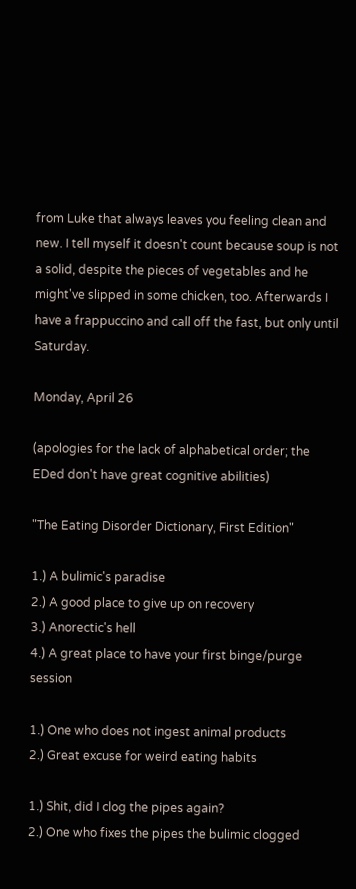from Luke that always leaves you feeling clean and new. I tell myself it doesn't count because soup is not a solid, despite the pieces of vegetables and he might've slipped in some chicken, too. Afterwards I have a frappuccino and call off the fast, but only until Saturday.

Monday, April 26

(apologies for the lack of alphabetical order; the EDed don't have great cognitive abilities)

"The Eating Disorder Dictionary, First Edition"

1.) A bulimic's paradise
2.) A good place to give up on recovery
3.) Anorectic's hell
4.) A great place to have your first binge/purge session

1.) One who does not ingest animal products
2.) Great excuse for weird eating habits

1.) Shit, did I clog the pipes again?
2.) One who fixes the pipes the bulimic clogged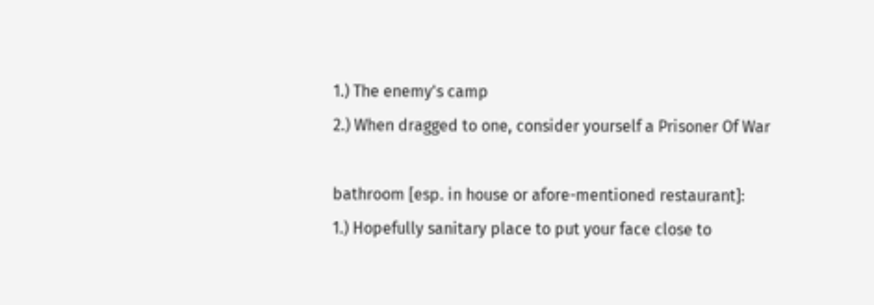1.) The enemy's camp
2.) When dragged to one, consider yourself a Prisoner Of War

bathroom [esp. in house or afore-mentioned restaurant]:
1.) Hopefully sanitary place to put your face close to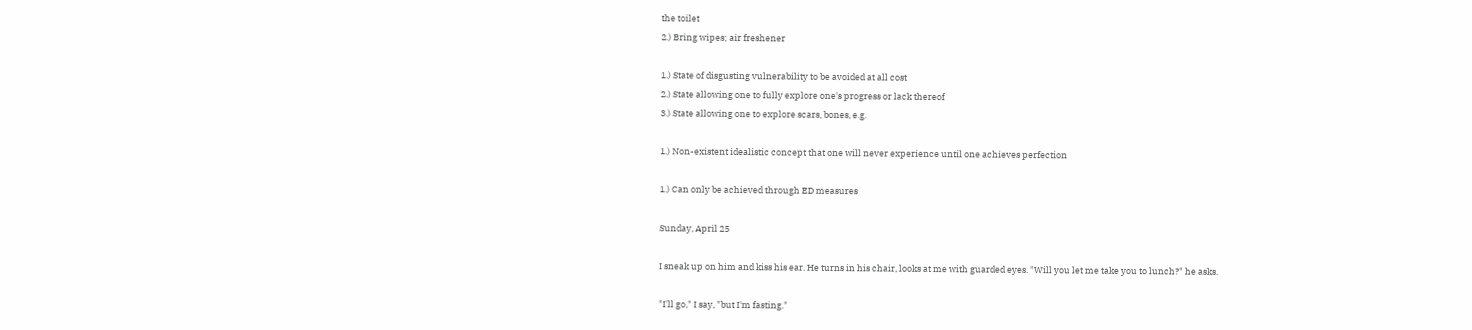the toilet
2.) Bring wipes; air freshener

1.) State of disgusting vulnerability to be avoided at all cost
2.) State allowing one to fully explore one's progress or lack thereof
3.) State allowing one to explore scars, bones, e.g.

1.) Non-existent idealistic concept that one will never experience until one achieves perfection

1.) Can only be achieved through ED measures

Sunday, April 25

I sneak up on him and kiss his ear. He turns in his chair, looks at me with guarded eyes. "Will you let me take you to lunch?" he asks.

"I'll go," I say, "but I'm fasting."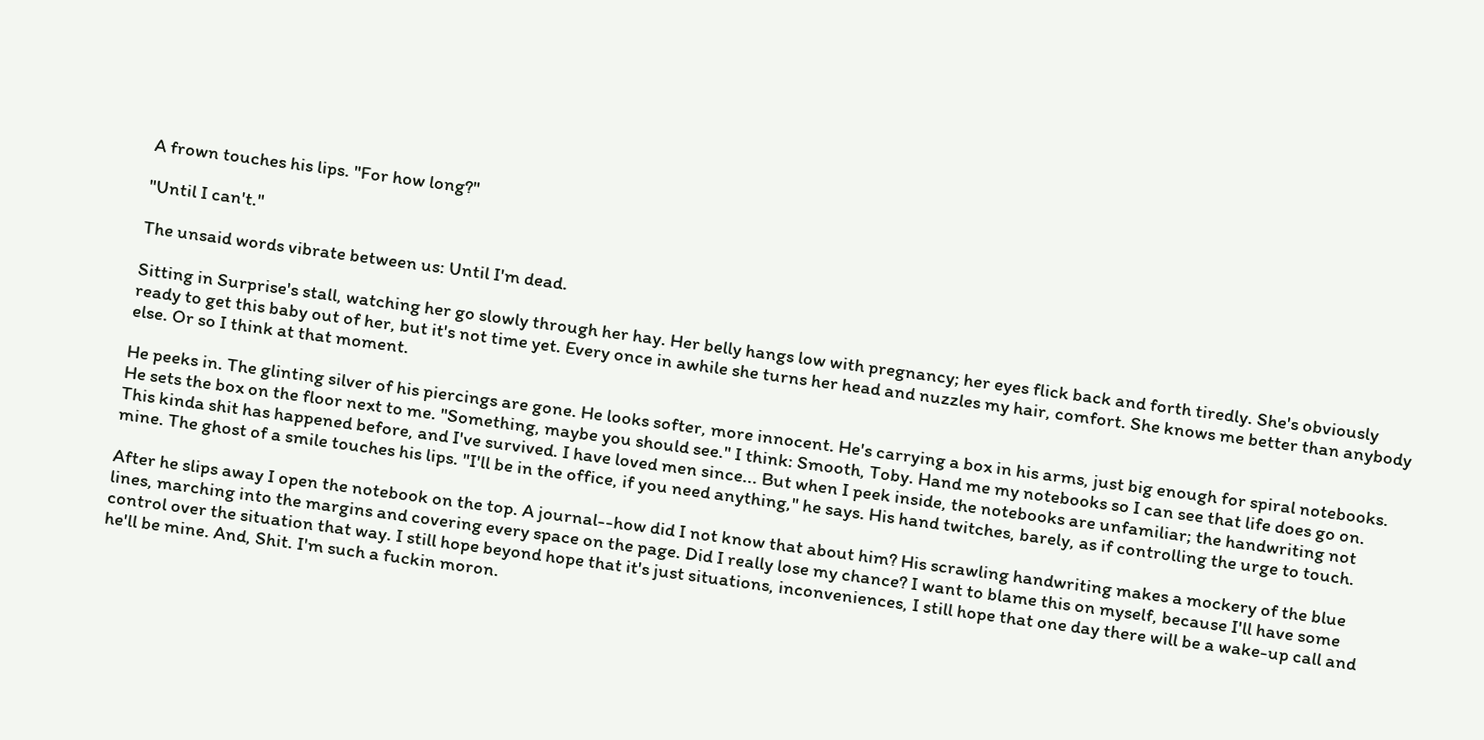A frown touches his lips. "For how long?"

"Until I can't."

The unsaid words vibrate between us: Until I'm dead.

Sitting in Surprise's stall, watching her go slowly through her hay. Her belly hangs low with pregnancy; her eyes flick back and forth tiredly. She's obviously ready to get this baby out of her, but it's not time yet. Every once in awhile she turns her head and nuzzles my hair, comfort. She knows me better than anybody else. Or so I think at that moment.

He peeks in. The glinting silver of his piercings are gone. He looks softer, more innocent. He's carrying a box in his arms, just big enough for spiral notebooks. He sets the box on the floor next to me. "Something, maybe you should see." I think: Smooth, Toby. Hand me my notebooks so I can see that life does go on. This kinda shit has happened before, and I've survived. I have loved men since... But when I peek inside, the notebooks are unfamiliar; the handwriting not mine. The ghost of a smile touches his lips. "I'll be in the office, if you need anything," he says. His hand twitches, barely, as if controlling the urge to touch.

After he slips away I open the notebook on the top. A journal--how did I not know that about him? His scrawling handwriting makes a mockery of the blue lines, marching into the margins and covering every space on the page. Did I really lose my chance? I want to blame this on myself, because I'll have some control over the situation that way. I still hope beyond hope that it's just situations, inconveniences, I still hope that one day there will be a wake-up call and he'll be mine. And, Shit. I'm such a fuckin moron.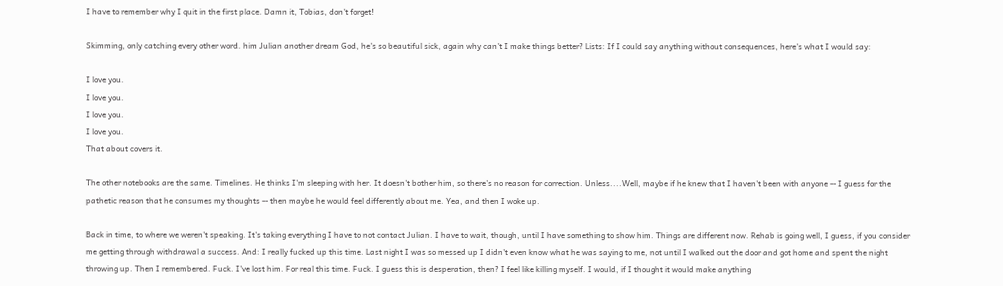I have to remember why I quit in the first place. Damn it, Tobias, don't forget!

Skimming, only catching every other word. him Julian another dream God, he's so beautiful sick, again why can't I make things better? Lists: If I could say anything without consequences, here's what I would say:

I love you.
I love you.
I love you.
I love you.
That about covers it.

The other notebooks are the same. Timelines. He thinks I'm sleeping with her. It doesn't bother him, so there's no reason for correction. Unless....Well, maybe if he knew that I haven't been with anyone -- I guess for the pathetic reason that he consumes my thoughts -- then maybe he would feel differently about me. Yea, and then I woke up.

Back in time, to where we weren't speaking. It's taking everything I have to not contact Julian. I have to wait, though, until I have something to show him. Things are different now. Rehab is going well, I guess, if you consider me getting through withdrawal a success. And: I really fucked up this time. Last night I was so messed up I didn't even know what he was saying to me, not until I walked out the door and got home and spent the night throwing up. Then I remembered. Fuck. I've lost him. For real this time. Fuck. I guess this is desperation, then? I feel like killing myself. I would, if I thought it would make anything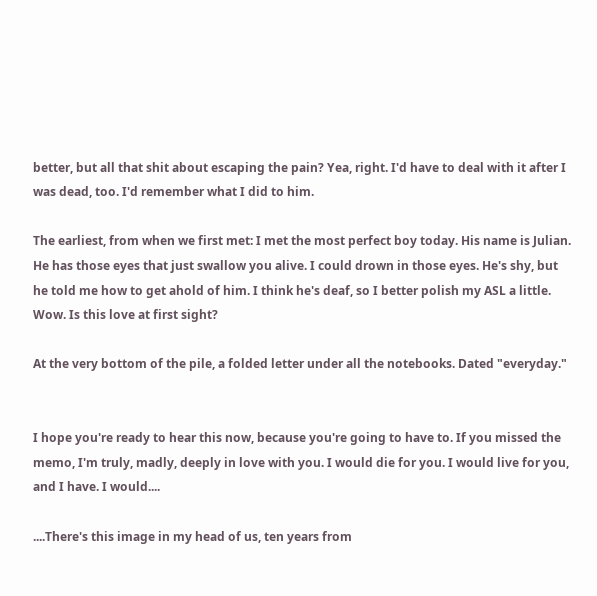better, but all that shit about escaping the pain? Yea, right. I'd have to deal with it after I was dead, too. I'd remember what I did to him.

The earliest, from when we first met: I met the most perfect boy today. His name is Julian. He has those eyes that just swallow you alive. I could drown in those eyes. He's shy, but he told me how to get ahold of him. I think he's deaf, so I better polish my ASL a little. Wow. Is this love at first sight?

At the very bottom of the pile, a folded letter under all the notebooks. Dated "everyday."


I hope you're ready to hear this now, because you're going to have to. If you missed the memo, I'm truly, madly, deeply in love with you. I would die for you. I would live for you, and I have. I would....

....There's this image in my head of us, ten years from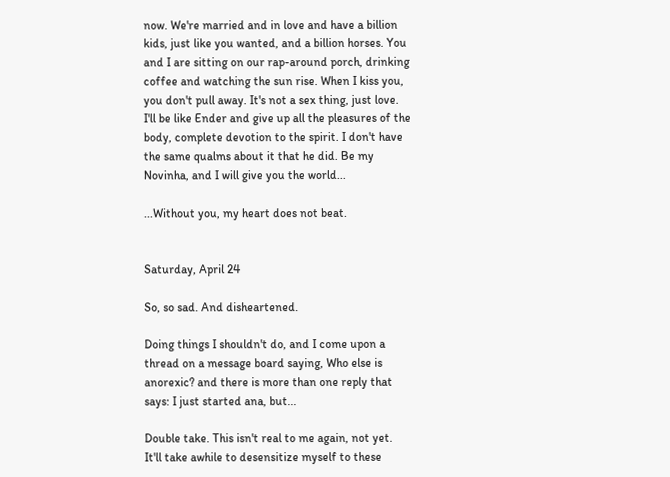now. We're married and in love and have a billion kids, just like you wanted, and a billion horses. You and I are sitting on our rap-around porch, drinking coffee and watching the sun rise. When I kiss you, you don't pull away. It's not a sex thing, just love. I'll be like Ender and give up all the pleasures of the body, complete devotion to the spirit. I don't have the same qualms about it that he did. Be my Novinha, and I will give you the world...

...Without you, my heart does not beat.


Saturday, April 24

So, so sad. And disheartened.

Doing things I shouldn't do, and I come upon a thread on a message board saying, Who else is anorexic? and there is more than one reply that says: I just started ana, but...

Double take. This isn't real to me again, not yet. It'll take awhile to desensitize myself to these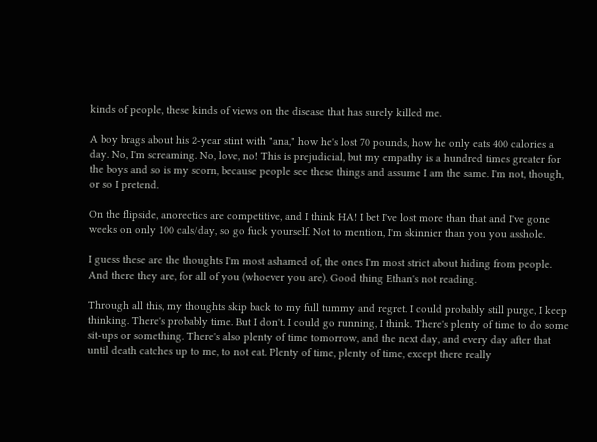kinds of people, these kinds of views on the disease that has surely killed me.

A boy brags about his 2-year stint with "ana," how he's lost 70 pounds, how he only eats 400 calories a day. No, I'm screaming. No, love, no! This is prejudicial, but my empathy is a hundred times greater for the boys and so is my scorn, because people see these things and assume I am the same. I'm not, though, or so I pretend.

On the flipside, anorectics are competitive, and I think HA! I bet I've lost more than that and I've gone weeks on only 100 cals/day, so go fuck yourself. Not to mention, I'm skinnier than you you asshole.

I guess these are the thoughts I'm most ashamed of, the ones I'm most strict about hiding from people. And there they are, for all of you (whoever you are). Good thing Ethan's not reading.

Through all this, my thoughts skip back to my full tummy and regret. I could probably still purge, I keep thinking. There's probably time. But I don't. I could go running, I think. There's plenty of time to do some sit-ups or something. There's also plenty of time tomorrow, and the next day, and every day after that until death catches up to me, to not eat. Plenty of time, plenty of time, except there really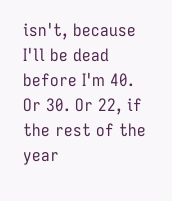isn't, because I'll be dead before I'm 40. Or 30. Or 22, if the rest of the year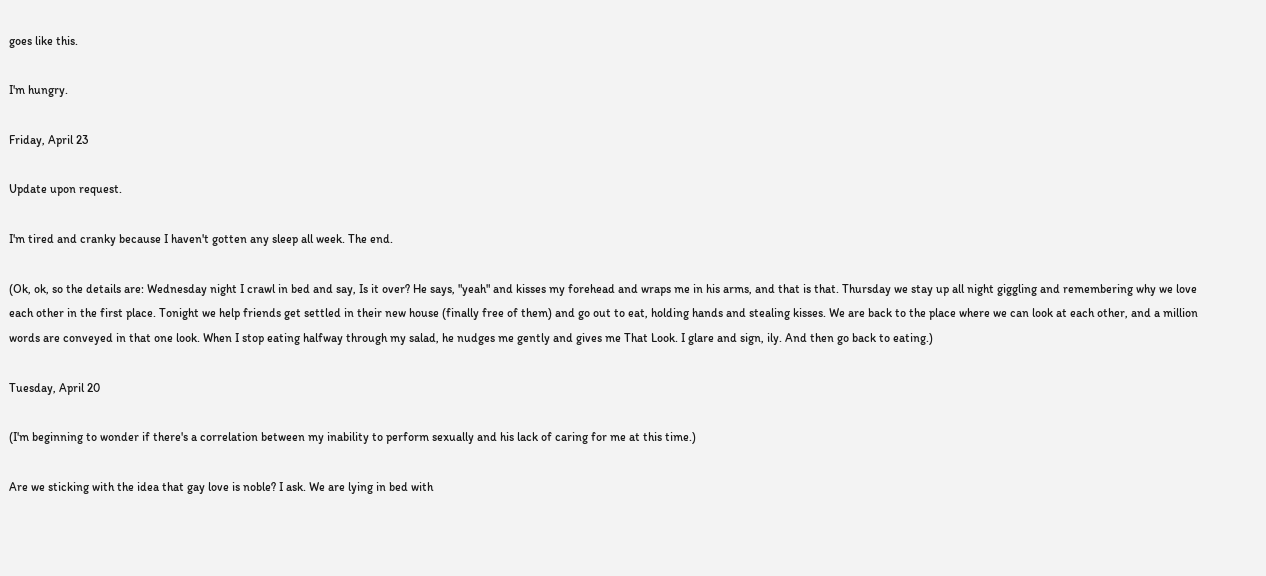goes like this.

I'm hungry.

Friday, April 23

Update upon request.

I'm tired and cranky because I haven't gotten any sleep all week. The end.

(Ok, ok, so the details are: Wednesday night I crawl in bed and say, Is it over? He says, "yeah" and kisses my forehead and wraps me in his arms, and that is that. Thursday we stay up all night giggling and remembering why we love each other in the first place. Tonight we help friends get settled in their new house (finally free of them) and go out to eat, holding hands and stealing kisses. We are back to the place where we can look at each other, and a million words are conveyed in that one look. When I stop eating halfway through my salad, he nudges me gently and gives me That Look. I glare and sign, ily. And then go back to eating.)

Tuesday, April 20

(I'm beginning to wonder if there's a correlation between my inability to perform sexually and his lack of caring for me at this time.)

Are we sticking with the idea that gay love is noble? I ask. We are lying in bed with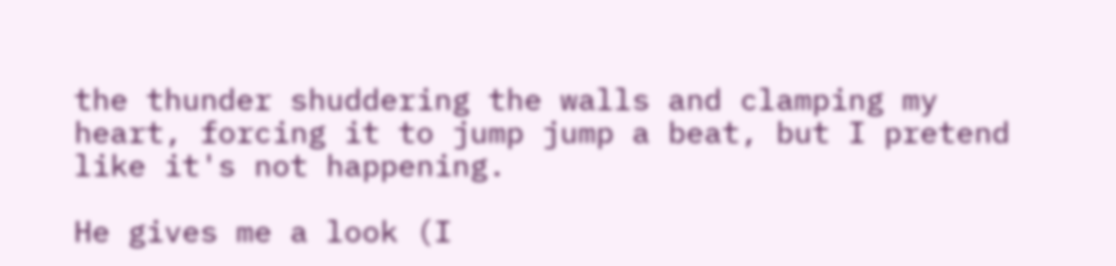the thunder shuddering the walls and clamping my heart, forcing it to jump jump a beat, but I pretend like it's not happening.

He gives me a look (I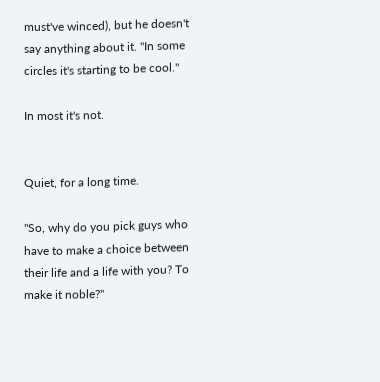must've winced), but he doesn't say anything about it. "In some circles it's starting to be cool."

In most it's not.


Quiet, for a long time.

"So, why do you pick guys who have to make a choice between their life and a life with you? To make it noble?"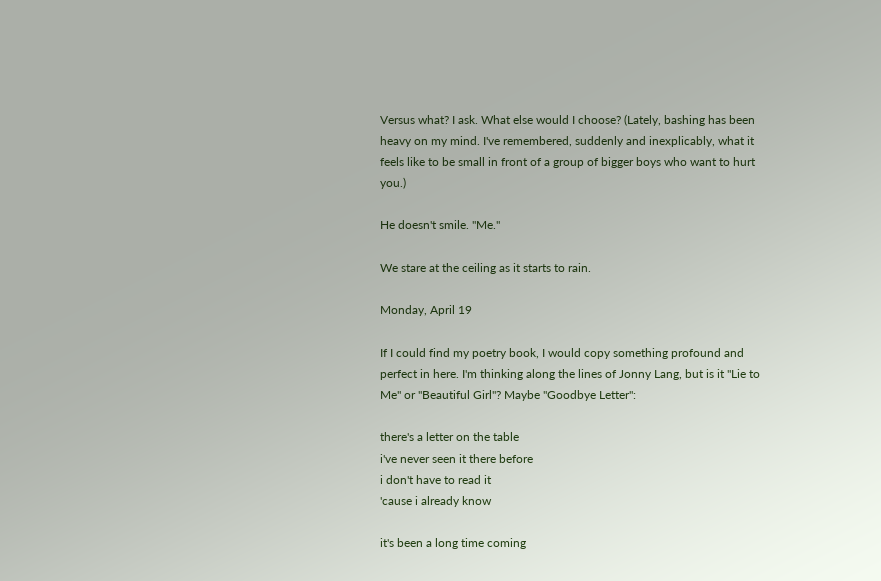Versus what? I ask. What else would I choose? (Lately, bashing has been heavy on my mind. I've remembered, suddenly and inexplicably, what it feels like to be small in front of a group of bigger boys who want to hurt you.)

He doesn't smile. "Me."

We stare at the ceiling as it starts to rain.

Monday, April 19

If I could find my poetry book, I would copy something profound and perfect in here. I'm thinking along the lines of Jonny Lang, but is it "Lie to Me" or "Beautiful Girl"? Maybe "Goodbye Letter":

there's a letter on the table
i've never seen it there before
i don't have to read it
'cause i already know

it's been a long time coming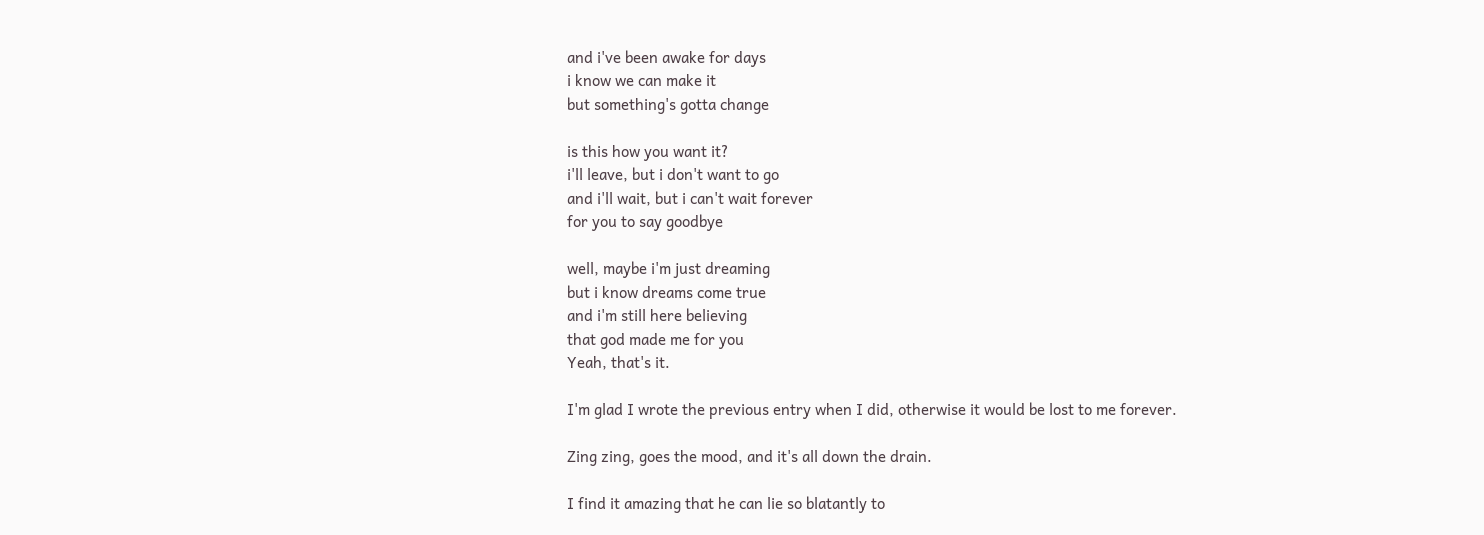and i've been awake for days
i know we can make it
but something's gotta change

is this how you want it?
i'll leave, but i don't want to go
and i'll wait, but i can't wait forever
for you to say goodbye

well, maybe i'm just dreaming
but i know dreams come true
and i'm still here believing
that god made me for you
Yeah, that's it.

I'm glad I wrote the previous entry when I did, otherwise it would be lost to me forever.

Zing zing, goes the mood, and it's all down the drain.

I find it amazing that he can lie so blatantly to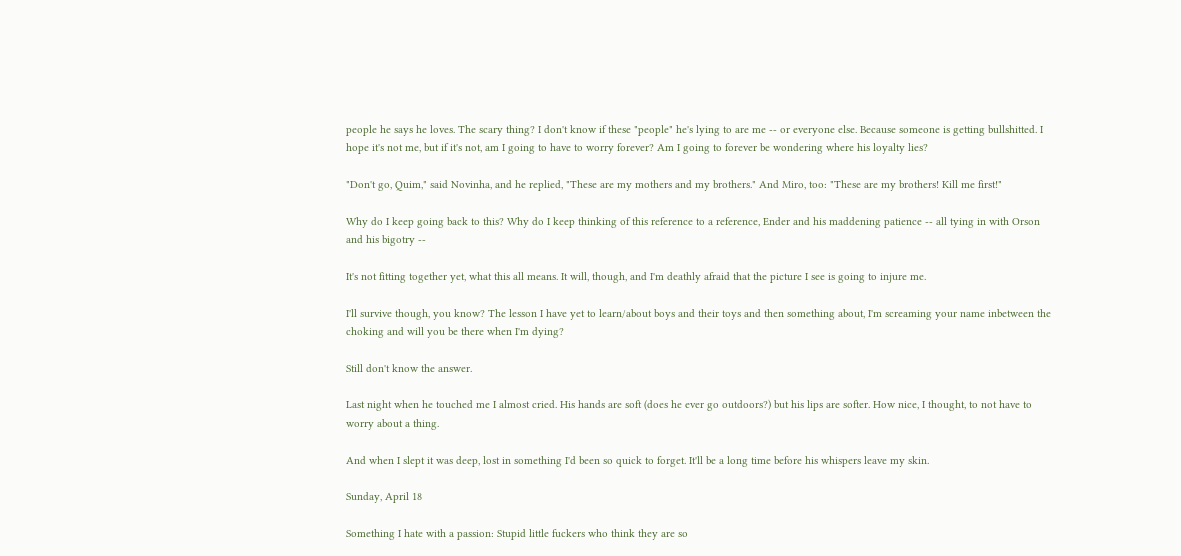people he says he loves. The scary thing? I don't know if these "people" he's lying to are me -- or everyone else. Because someone is getting bullshitted. I hope it's not me, but if it's not, am I going to have to worry forever? Am I going to forever be wondering where his loyalty lies?

"Don't go, Quim," said Novinha, and he replied, "These are my mothers and my brothers." And Miro, too: "These are my brothers! Kill me first!"

Why do I keep going back to this? Why do I keep thinking of this reference to a reference, Ender and his maddening patience -- all tying in with Orson and his bigotry --

It's not fitting together yet, what this all means. It will, though, and I'm deathly afraid that the picture I see is going to injure me.

I'll survive though, you know? The lesson I have yet to learn/about boys and their toys and then something about, I'm screaming your name inbetween the choking and will you be there when I'm dying?

Still don't know the answer.

Last night when he touched me I almost cried. His hands are soft (does he ever go outdoors?) but his lips are softer. How nice, I thought, to not have to worry about a thing.

And when I slept it was deep, lost in something I'd been so quick to forget. It'll be a long time before his whispers leave my skin.

Sunday, April 18

Something I hate with a passion: Stupid little fuckers who think they are so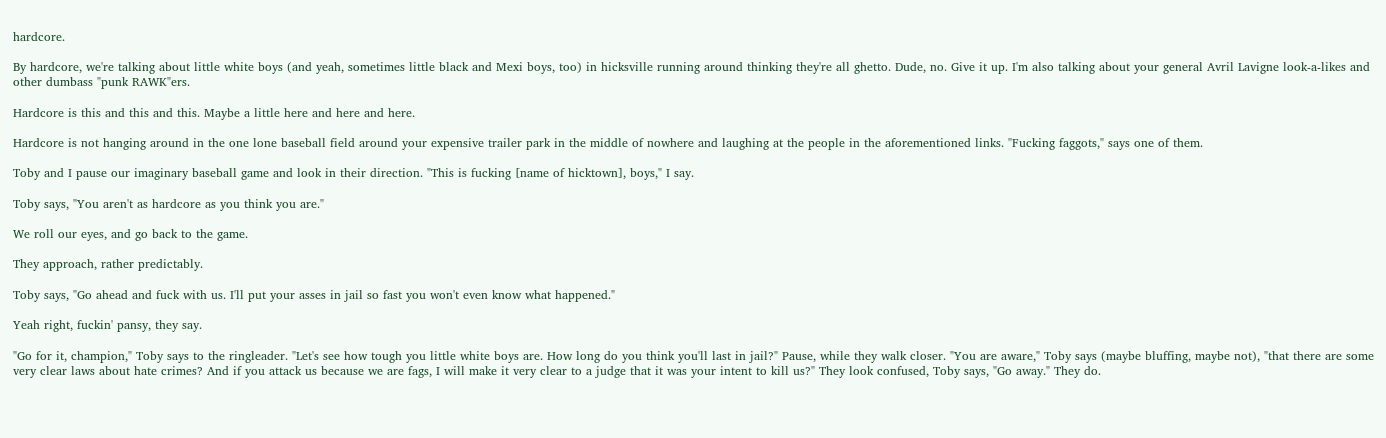hardcore.

By hardcore, we're talking about little white boys (and yeah, sometimes little black and Mexi boys, too) in hicksville running around thinking they're all ghetto. Dude, no. Give it up. I'm also talking about your general Avril Lavigne look-a-likes and other dumbass "punk RAWK"ers.

Hardcore is this and this and this. Maybe a little here and here and here.

Hardcore is not hanging around in the one lone baseball field around your expensive trailer park in the middle of nowhere and laughing at the people in the aforementioned links. "Fucking faggots," says one of them.

Toby and I pause our imaginary baseball game and look in their direction. "This is fucking [name of hicktown], boys," I say.

Toby says, "You aren't as hardcore as you think you are."

We roll our eyes, and go back to the game.

They approach, rather predictably.

Toby says, "Go ahead and fuck with us. I'll put your asses in jail so fast you won't even know what happened."

Yeah right, fuckin' pansy, they say.

"Go for it, champion," Toby says to the ringleader. "Let's see how tough you little white boys are. How long do you think you'll last in jail?" Pause, while they walk closer. "You are aware," Toby says (maybe bluffing, maybe not), "that there are some very clear laws about hate crimes? And if you attack us because we are fags, I will make it very clear to a judge that it was your intent to kill us?" They look confused, Toby says, "Go away." They do.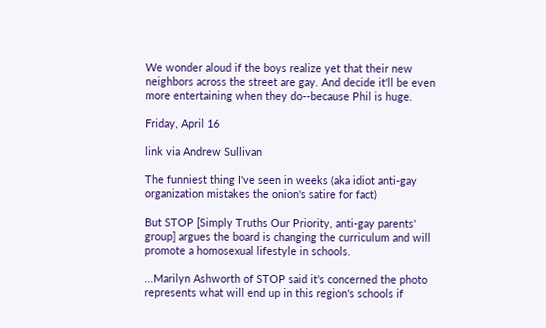We wonder aloud if the boys realize yet that their new neighbors across the street are gay. And decide it'll be even more entertaining when they do--because Phil is huge.

Friday, April 16

link via Andrew Sullivan

The funniest thing I've seen in weeks (aka idiot anti-gay organization mistakes the onion's satire for fact)

But STOP [Simply Truths Our Priority, anti-gay parents' group] argues the board is changing the curriculum and will promote a homosexual lifestyle in schools.

...Marilyn Ashworth of STOP said it's concerned the photo represents what will end up in this region's schools if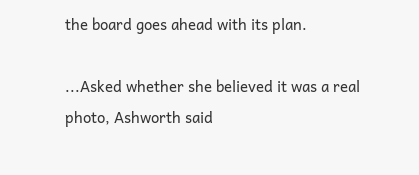the board goes ahead with its plan.

...Asked whether she believed it was a real photo, Ashworth said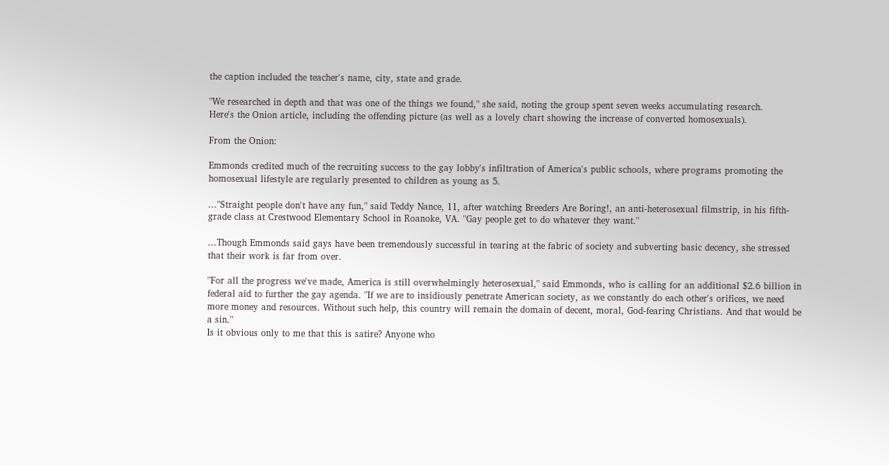the caption included the teacher's name, city, state and grade.

"We researched in depth and that was one of the things we found," she said, noting the group spent seven weeks accumulating research.
Here's the Onion article, including the offending picture (as well as a lovely chart showing the increase of converted homosexuals).

From the Onion:

Emmonds credited much of the recruiting success to the gay lobby's infiltration of America's public schools, where programs promoting the homosexual lifestyle are regularly presented to children as young as 5.

..."Straight people don't have any fun," said Teddy Nance, 11, after watching Breeders Are Boring!, an anti-heterosexual filmstrip, in his fifth-grade class at Crestwood Elementary School in Roanoke, VA. "Gay people get to do whatever they want."

...Though Emmonds said gays have been tremendously successful in tearing at the fabric of society and subverting basic decency, she stressed that their work is far from over.

"For all the progress we've made, America is still overwhelmingly heterosexual," said Emmonds, who is calling for an additional $2.6 billion in federal aid to further the gay agenda. "If we are to insidiously penetrate American society, as we constantly do each other's orifices, we need more money and resources. Without such help, this country will remain the domain of decent, moral, God-fearing Christians. And that would be a sin."
Is it obvious only to me that this is satire? Anyone who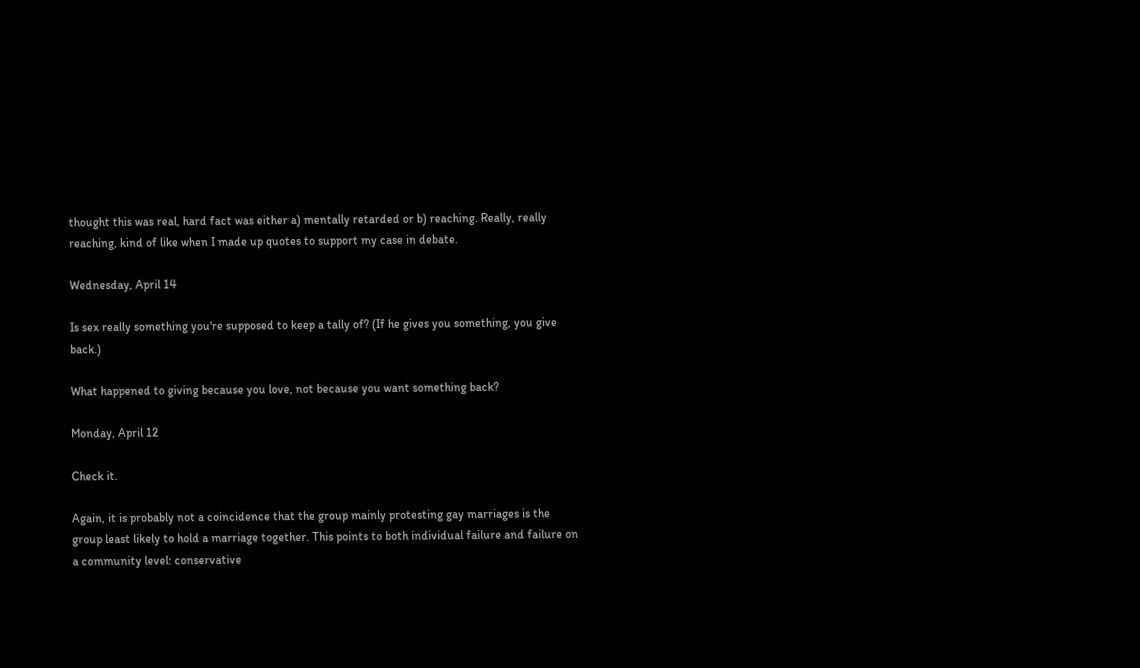thought this was real, hard fact was either a) mentally retarded or b) reaching. Really, really reaching, kind of like when I made up quotes to support my case in debate.

Wednesday, April 14

Is sex really something you're supposed to keep a tally of? (If he gives you something, you give back.)

What happened to giving because you love, not because you want something back?

Monday, April 12

Check it.

Again, it is probably not a coincidence that the group mainly protesting gay marriages is the group least likely to hold a marriage together. This points to both individual failure and failure on a community level: conservative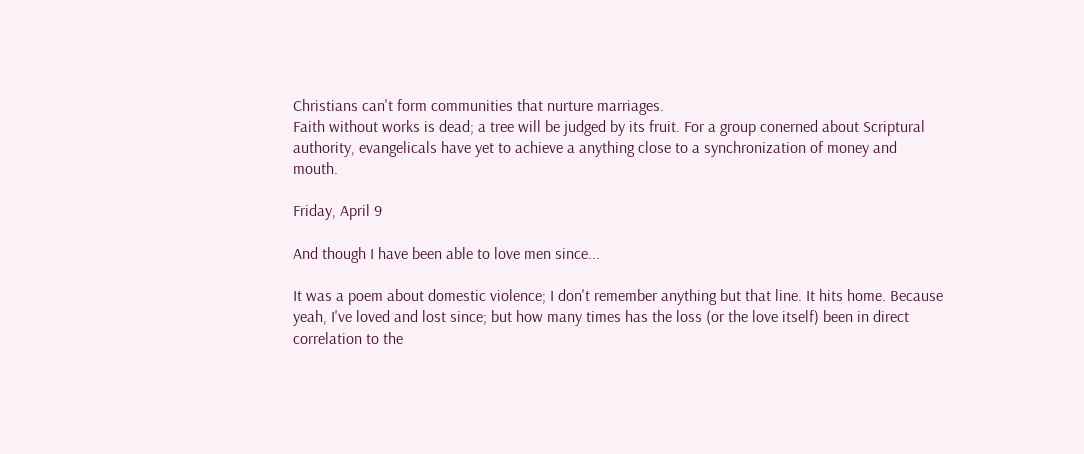Christians can't form communities that nurture marriages.
Faith without works is dead; a tree will be judged by its fruit. For a group conerned about Scriptural authority, evangelicals have yet to achieve a anything close to a synchronization of money and mouth.

Friday, April 9

And though I have been able to love men since...

It was a poem about domestic violence; I don't remember anything but that line. It hits home. Because yeah, I've loved and lost since; but how many times has the loss (or the love itself) been in direct correlation to the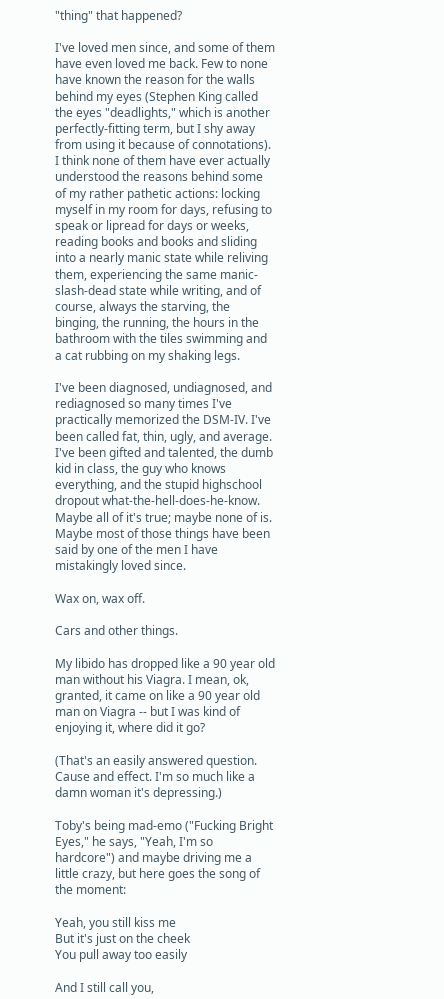"thing" that happened?

I've loved men since, and some of them have even loved me back. Few to none have known the reason for the walls behind my eyes (Stephen King called the eyes "deadlights," which is another perfectly-fitting term, but I shy away from using it because of connotations). I think none of them have ever actually understood the reasons behind some of my rather pathetic actions: locking myself in my room for days, refusing to speak or lipread for days or weeks, reading books and books and sliding into a nearly manic state while reliving them, experiencing the same manic-slash-dead state while writing, and of course, always the starving, the binging, the running, the hours in the bathroom with the tiles swimming and a cat rubbing on my shaking legs.

I've been diagnosed, undiagnosed, and rediagnosed so many times I've practically memorized the DSM-IV. I've been called fat, thin, ugly, and average. I've been gifted and talented, the dumb kid in class, the guy who knows everything, and the stupid highschool dropout what-the-hell-does-he-know. Maybe all of it's true; maybe none of is. Maybe most of those things have been said by one of the men I have mistakingly loved since.

Wax on, wax off.

Cars and other things.

My libido has dropped like a 90 year old man without his Viagra. I mean, ok, granted, it came on like a 90 year old man on Viagra -- but I was kind of enjoying it, where did it go?

(That's an easily answered question. Cause and effect. I'm so much like a damn woman it's depressing.)

Toby's being mad-emo ("Fucking Bright Eyes," he says, "Yeah, I'm so hardcore") and maybe driving me a little crazy, but here goes the song of the moment:

Yeah, you still kiss me
But it's just on the cheek
You pull away too easily

And I still call you,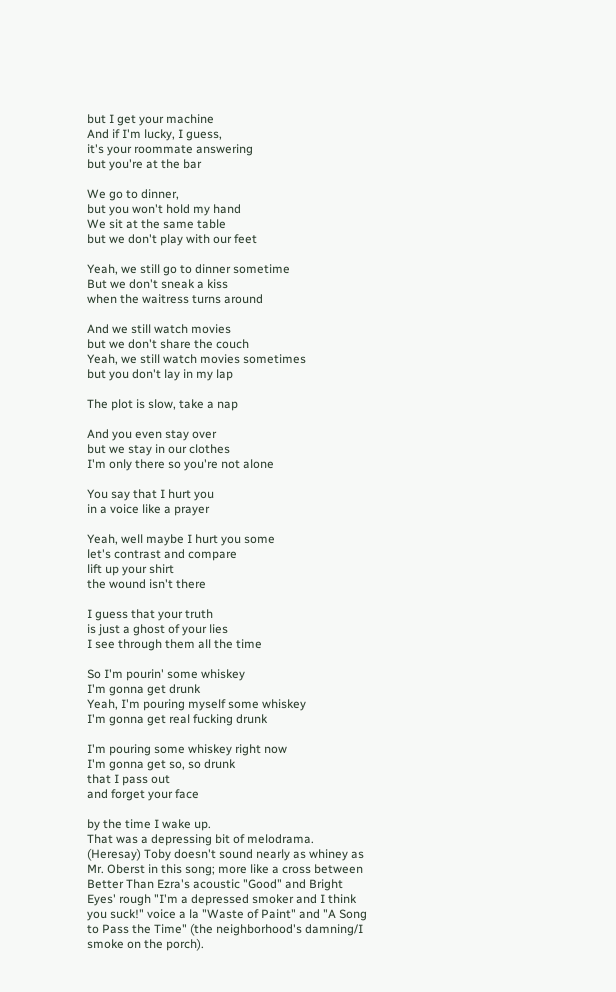but I get your machine
And if I'm lucky, I guess,
it's your roommate answering
but you're at the bar

We go to dinner,
but you won't hold my hand
We sit at the same table
but we don't play with our feet

Yeah, we still go to dinner sometime
But we don't sneak a kiss
when the waitress turns around

And we still watch movies
but we don't share the couch
Yeah, we still watch movies sometimes
but you don't lay in my lap

The plot is slow, take a nap

And you even stay over
but we stay in our clothes
I'm only there so you're not alone

You say that I hurt you
in a voice like a prayer

Yeah, well maybe I hurt you some
let's contrast and compare
lift up your shirt
the wound isn't there

I guess that your truth
is just a ghost of your lies
I see through them all the time

So I'm pourin' some whiskey
I'm gonna get drunk
Yeah, I'm pouring myself some whiskey
I'm gonna get real fucking drunk

I'm pouring some whiskey right now
I'm gonna get so, so drunk
that I pass out
and forget your face

by the time I wake up.
That was a depressing bit of melodrama. (Heresay) Toby doesn't sound nearly as whiney as Mr. Oberst in this song; more like a cross between Better Than Ezra's acoustic "Good" and Bright Eyes' rough "I'm a depressed smoker and I think you suck!" voice a la "Waste of Paint" and "A Song to Pass the Time" (the neighborhood's damning/I smoke on the porch).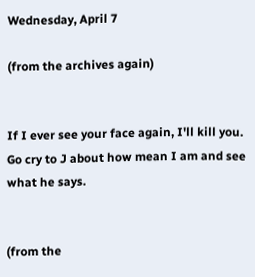Wednesday, April 7

(from the archives again)


If I ever see your face again, I'll kill you. Go cry to J about how mean I am and see what he says.


(from the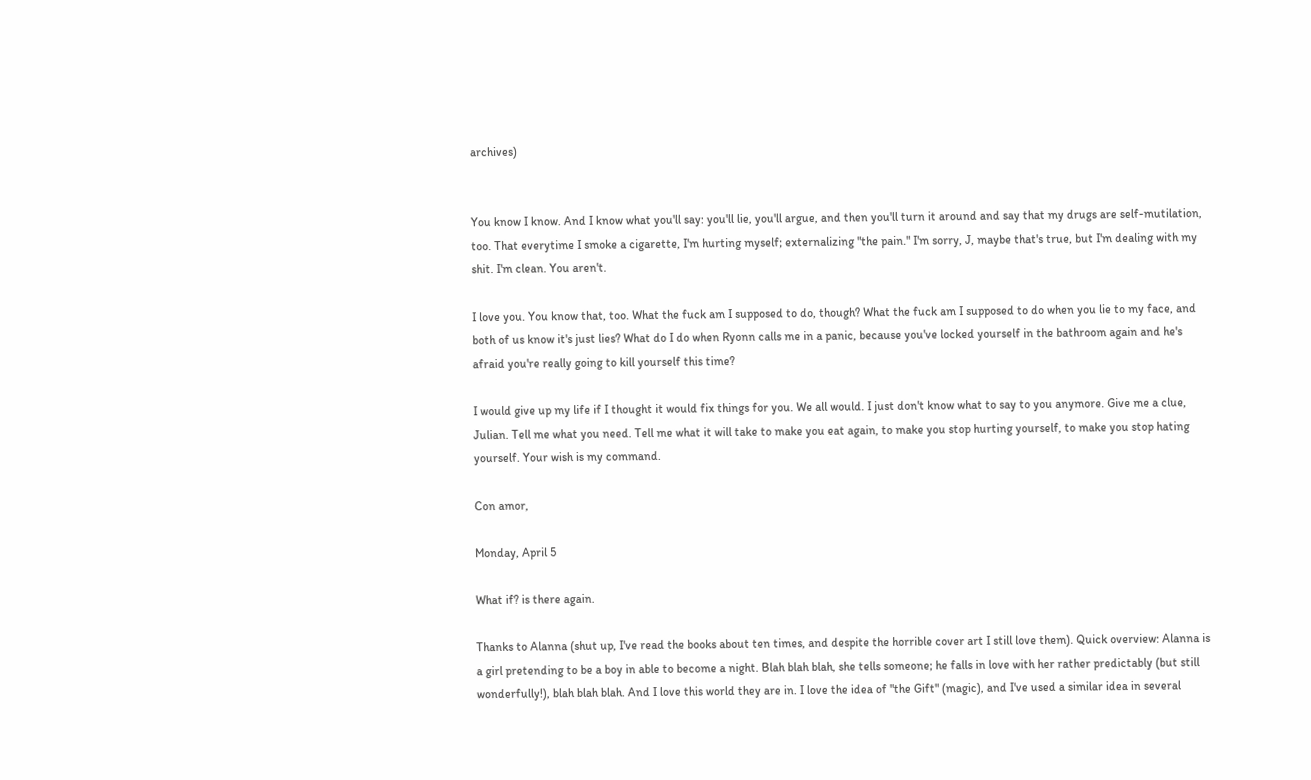archives)


You know I know. And I know what you'll say: you'll lie, you'll argue, and then you'll turn it around and say that my drugs are self-mutilation, too. That everytime I smoke a cigarette, I'm hurting myself; externalizing "the pain." I'm sorry, J, maybe that's true, but I'm dealing with my shit. I'm clean. You aren't.

I love you. You know that, too. What the fuck am I supposed to do, though? What the fuck am I supposed to do when you lie to my face, and both of us know it's just lies? What do I do when Ryonn calls me in a panic, because you've locked yourself in the bathroom again and he's afraid you're really going to kill yourself this time?

I would give up my life if I thought it would fix things for you. We all would. I just don't know what to say to you anymore. Give me a clue, Julian. Tell me what you need. Tell me what it will take to make you eat again, to make you stop hurting yourself, to make you stop hating yourself. Your wish is my command.

Con amor,

Monday, April 5

What if? is there again.

Thanks to Alanna (shut up, I've read the books about ten times, and despite the horrible cover art I still love them). Quick overview: Alanna is a girl pretending to be a boy in able to become a night. Blah blah blah, she tells someone; he falls in love with her rather predictably (but still wonderfully!), blah blah blah. And I love this world they are in. I love the idea of "the Gift" (magic), and I've used a similar idea in several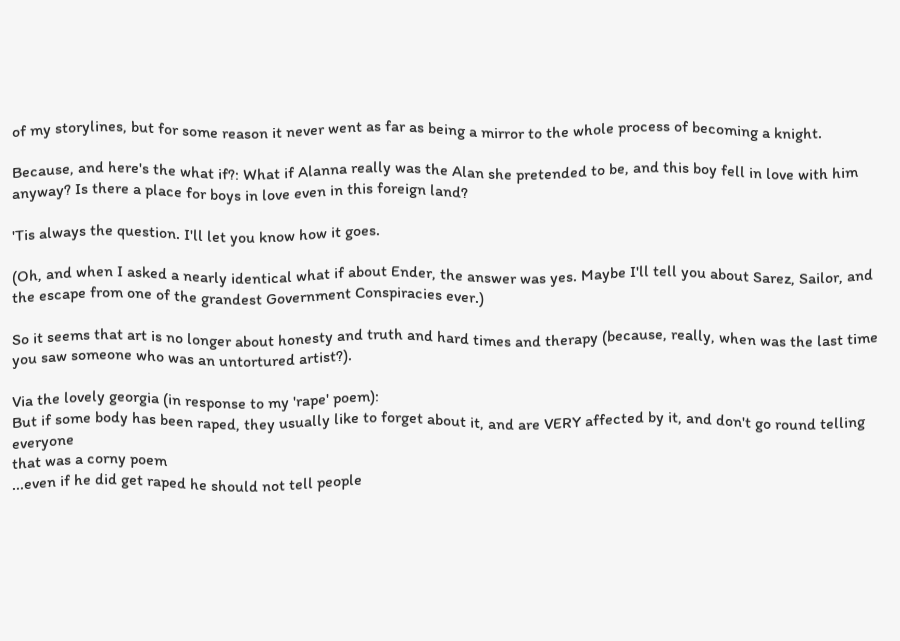of my storylines, but for some reason it never went as far as being a mirror to the whole process of becoming a knight.

Because, and here's the what if?: What if Alanna really was the Alan she pretended to be, and this boy fell in love with him anyway? Is there a place for boys in love even in this foreign land?

'Tis always the question. I'll let you know how it goes.

(Oh, and when I asked a nearly identical what if about Ender, the answer was yes. Maybe I'll tell you about Sarez, Sailor, and the escape from one of the grandest Government Conspiracies ever.)

So it seems that art is no longer about honesty and truth and hard times and therapy (because, really, when was the last time you saw someone who was an untortured artist?).

Via the lovely georgia (in response to my 'rape' poem):
But if some body has been raped, they usually like to forget about it, and are VERY affected by it, and don't go round telling everyone
that was a corny poem
...even if he did get raped he should not tell people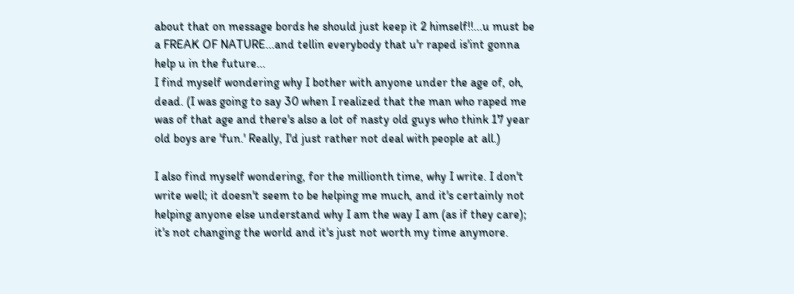about that on message bords he should just keep it 2 himself!!...u must be a FREAK OF NATURE...and tellin everybody that u'r raped is'int gonna help u in the future...
I find myself wondering why I bother with anyone under the age of, oh, dead. (I was going to say 30 when I realized that the man who raped me was of that age and there's also a lot of nasty old guys who think 17 year old boys are 'fun.' Really, I'd just rather not deal with people at all.)

I also find myself wondering, for the millionth time, why I write. I don't write well; it doesn't seem to be helping me much, and it's certainly not helping anyone else understand why I am the way I am (as if they care); it's not changing the world and it's just not worth my time anymore.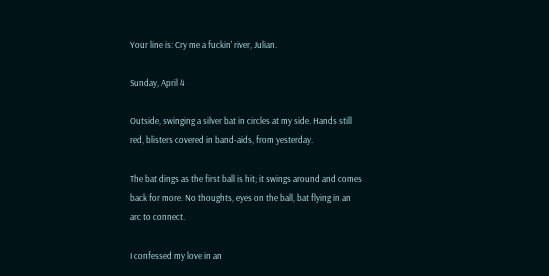Your line is: Cry me a fuckin' river, Julian.

Sunday, April 4

Outside, swinging a silver bat in circles at my side. Hands still red, blisters covered in band-aids, from yesterday.

The bat dings as the first ball is hit; it swings around and comes back for more. No thoughts, eyes on the ball, bat flying in an arc to connect.

I confessed my love in an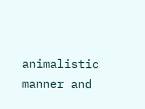animalistic manner and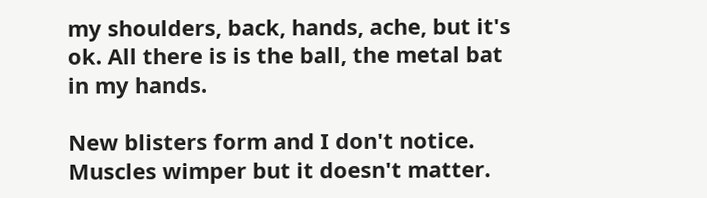my shoulders, back, hands, ache, but it's ok. All there is is the ball, the metal bat in my hands.

New blisters form and I don't notice. Muscles wimper but it doesn't matter.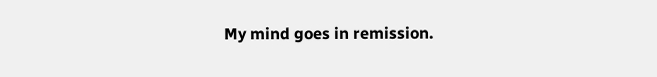My mind goes in remission.